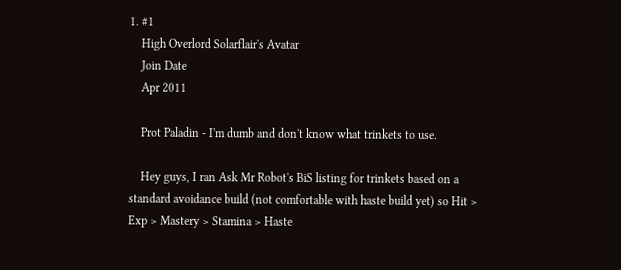1. #1
    High Overlord Solarflair's Avatar
    Join Date
    Apr 2011

    Prot Paladin - I'm dumb and don't know what trinkets to use.

    Hey guys, I ran Ask Mr Robot's BiS listing for trinkets based on a standard avoidance build (not comfortable with haste build yet) so Hit > Exp > Mastery > Stamina > Haste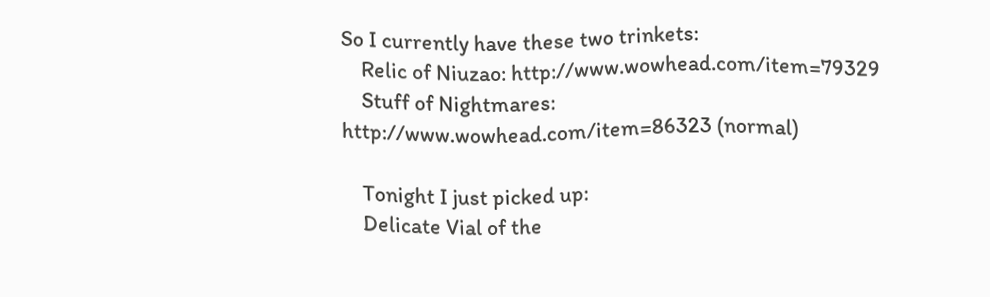So I currently have these two trinkets:
    Relic of Niuzao: http://www.wowhead.com/item=79329
    Stuff of Nightmares: http://www.wowhead.com/item=86323 (normal)

    Tonight I just picked up:
    Delicate Vial of the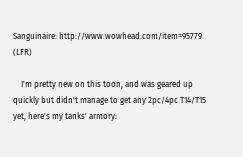Sanguinaire: http://www.wowhead.com/item=95779 (LFR)

    I'm pretty new on this toon, and was geared up quickly but didn't manage to get any 2pc/4pc T14/T15 yet, here's my tanks' armory: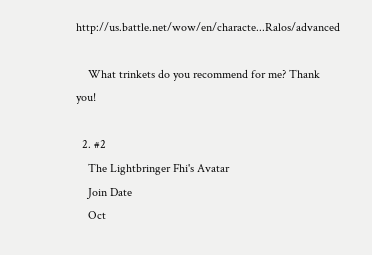http://us.battle.net/wow/en/characte...Ralos/advanced

    What trinkets do you recommend for me? Thank you!

  2. #2
    The Lightbringer Fhi's Avatar
    Join Date
    Oct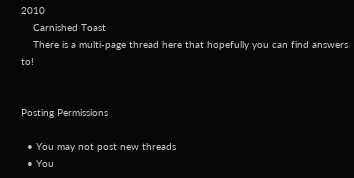2010
    Carnished Toast
    There is a multi-page thread here that hopefully you can find answers to!


Posting Permissions

  • You may not post new threads
  • You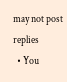may not post replies
  • You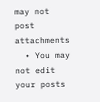may not post attachments
  • You may not edit your posts